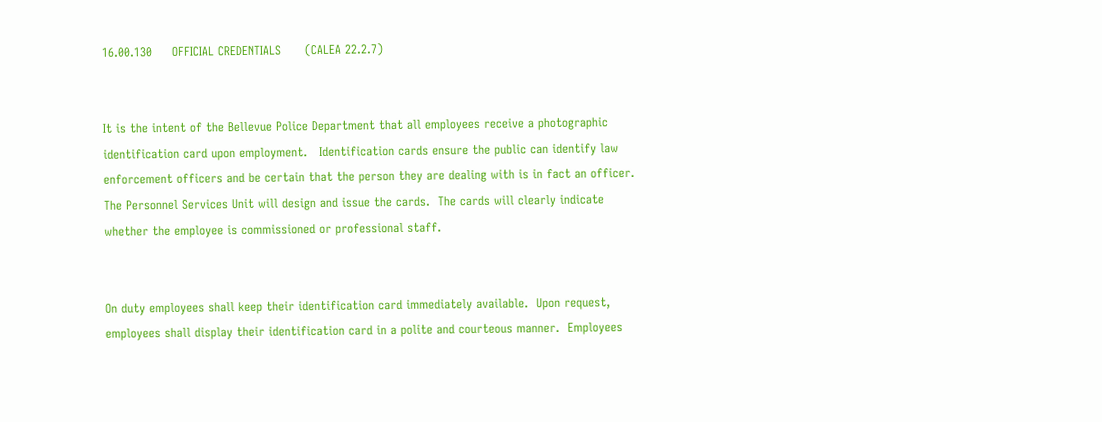16.00.130     OFFICIAL CREDENTIALS      (CALEA 22.2.7)


It is the intent of the Bellevue Police Department that all employees receive a photographic identification card upon employment.   Identification cards ensure the public can identify law enforcement officers and be certain that the person they are dealing with is in fact an officer. The Personnel Services Unit will design and issue the cards.  The cards will clearly indicate whether the employee is commissioned or professional staff.


On duty employees shall keep their identification card immediately available.  Upon request, employees shall display their identification card in a polite and courteous manner.  Employees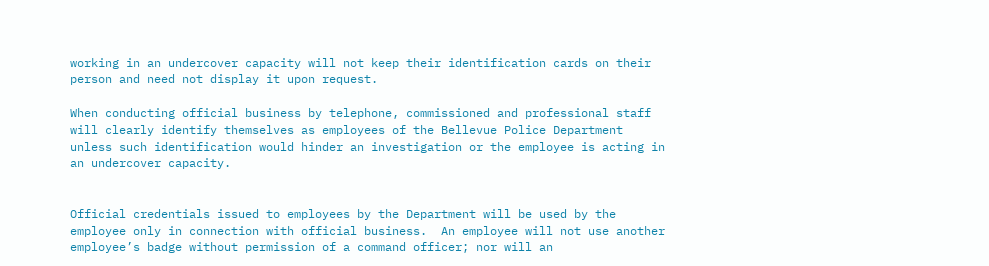working in an undercover capacity will not keep their identification cards on their person and need not display it upon request.

When conducting official business by telephone, commissioned and professional staff will clearly identify themselves as employees of the Bellevue Police Department unless such identification would hinder an investigation or the employee is acting in an undercover capacity.


Official credentials issued to employees by the Department will be used by the employee only in connection with official business.  An employee will not use another employee’s badge without permission of a command officer; nor will an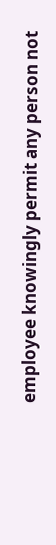employee knowingly permit any person not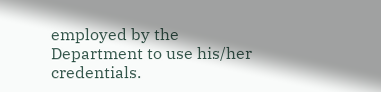employed by the Department to use his/her credentials.